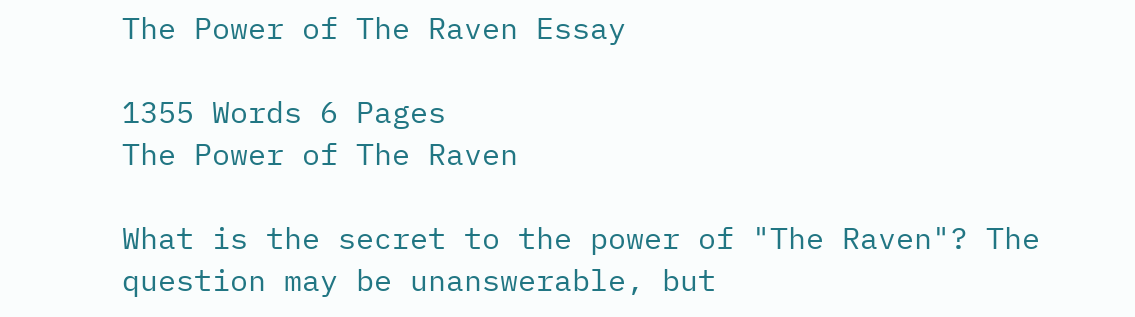The Power of The Raven Essay

1355 Words 6 Pages
The Power of The Raven

What is the secret to the power of "The Raven"? The question may be unanswerable, but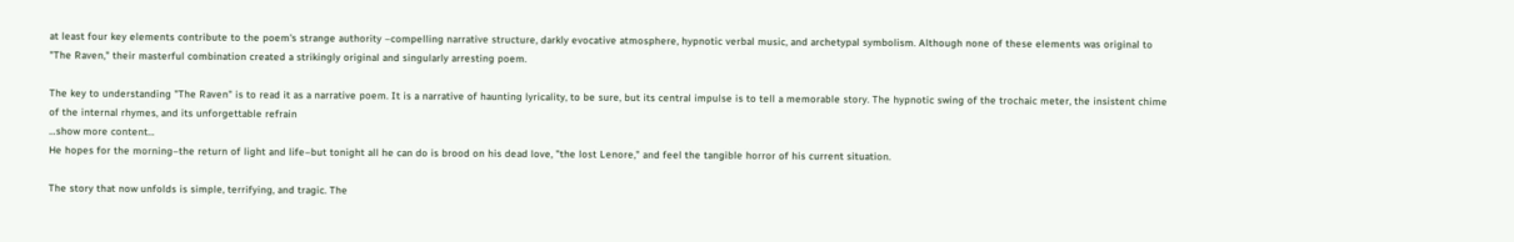at least four key elements contribute to the poem's strange authority –compelling narrative structure, darkly evocative atmosphere, hypnotic verbal music, and archetypal symbolism. Although none of these elements was original to "The Raven," their masterful combination created a strikingly original and singularly arresting poem.

The key to understanding "The Raven" is to read it as a narrative poem. It is a narrative of haunting lyricality, to be sure, but its central impulse is to tell a memorable story. The hypnotic swing of the trochaic meter, the insistent chime of the internal rhymes, and its unforgettable refrain
…show more content…
He hopes for the morning–the return of light and life–but tonight all he can do is brood on his dead love, "the lost Lenore," and feel the tangible horror of his current situation.

The story that now unfolds is simple, terrifying, and tragic. The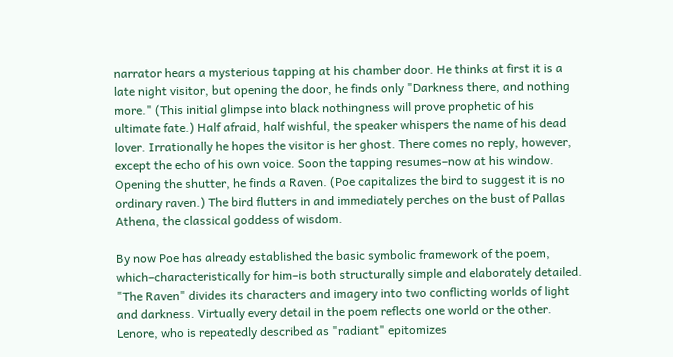narrator hears a mysterious tapping at his chamber door. He thinks at first it is a late night visitor, but opening the door, he finds only "Darkness there, and nothing more." (This initial glimpse into black nothingness will prove prophetic of his ultimate fate.) Half afraid, half wishful, the speaker whispers the name of his dead lover. Irrationally he hopes the visitor is her ghost. There comes no reply, however, except the echo of his own voice. Soon the tapping resumes–now at his window. Opening the shutter, he finds a Raven. (Poe capitalizes the bird to suggest it is no ordinary raven.) The bird flutters in and immediately perches on the bust of Pallas Athena, the classical goddess of wisdom.

By now Poe has already established the basic symbolic framework of the poem, which–characteristically for him–is both structurally simple and elaborately detailed. "The Raven" divides its characters and imagery into two conflicting worlds of light and darkness. Virtually every detail in the poem reflects one world or the other. Lenore, who is repeatedly described as "radiant" epitomizes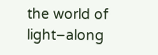the world of light–along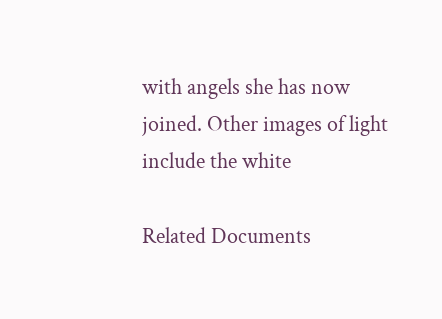with angels she has now joined. Other images of light include the white

Related Documents